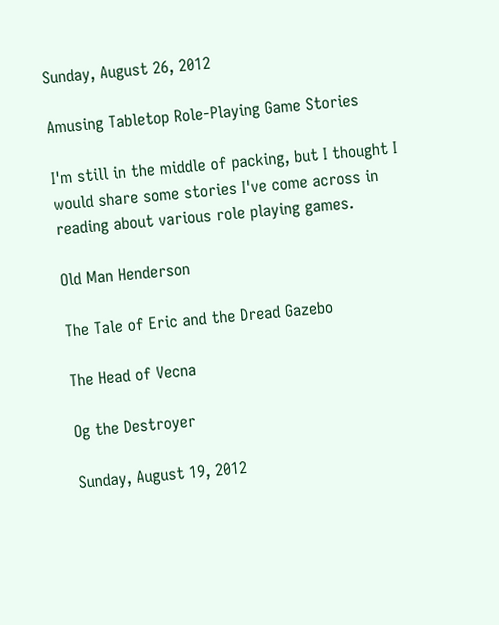Sunday, August 26, 2012

Amusing Tabletop Role-Playing Game Stories

I'm still in the middle of packing, but I thought I would share some stories I've come across in reading about various role playing games.

Old Man Henderson

The Tale of Eric and the Dread Gazebo

The Head of Vecna

Og the Destroyer

Sunday, August 19, 2012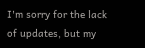I'm sorry for the lack of updates, but my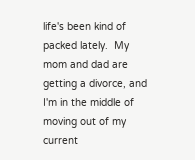life's been kind of packed lately.  My mom and dad are getting a divorce, and I'm in the middle of moving out of my current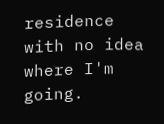residence with no idea where I'm going.